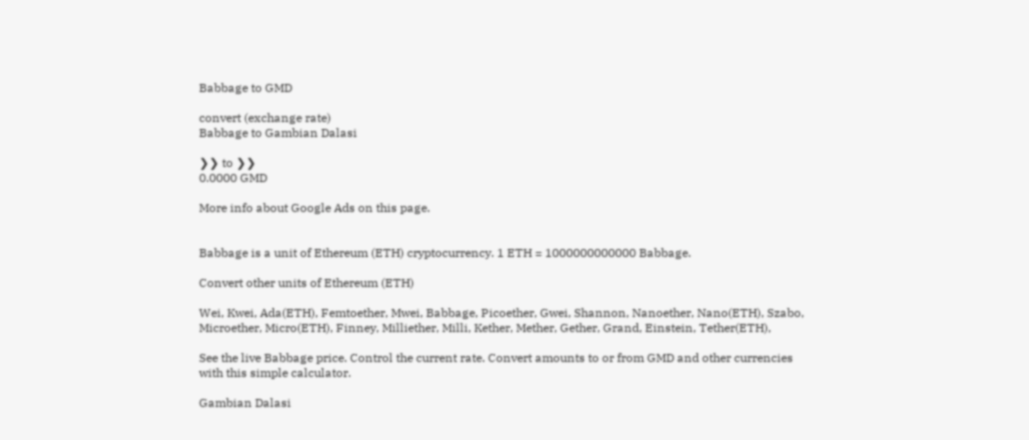Babbage to GMD

convert (exchange rate)
Babbage to Gambian Dalasi

❯❯ to ❯❯
0.0000 GMD

More info about Google Ads on this page.


Babbage is a unit of Ethereum (ETH) cryptocurrency. 1 ETH = 1000000000000 Babbage.

Convert other units of Ethereum (ETH)

Wei, Kwei, Ada(ETH), Femtoether, Mwei, Babbage, Picoether, Gwei, Shannon, Nanoether, Nano(ETH), Szabo, Microether, Micro(ETH), Finney, Milliether, Milli, Kether, Mether, Gether, Grand, Einstein, Tether(ETH),

See the live Babbage price. Control the current rate. Convert amounts to or from GMD and other currencies with this simple calculator.

Gambian Dalasi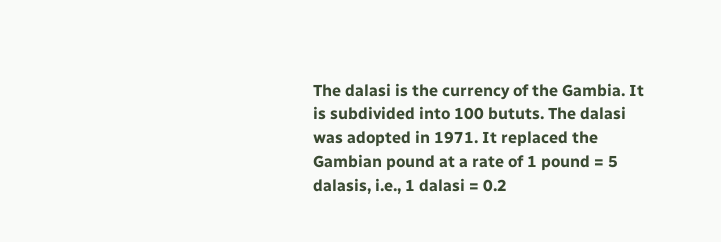The dalasi is the currency of the Gambia. It is subdivided into 100 bututs. The dalasi was adopted in 1971. It replaced the Gambian pound at a rate of 1 pound = 5 dalasis, i.e., 1 dalasi = 0.2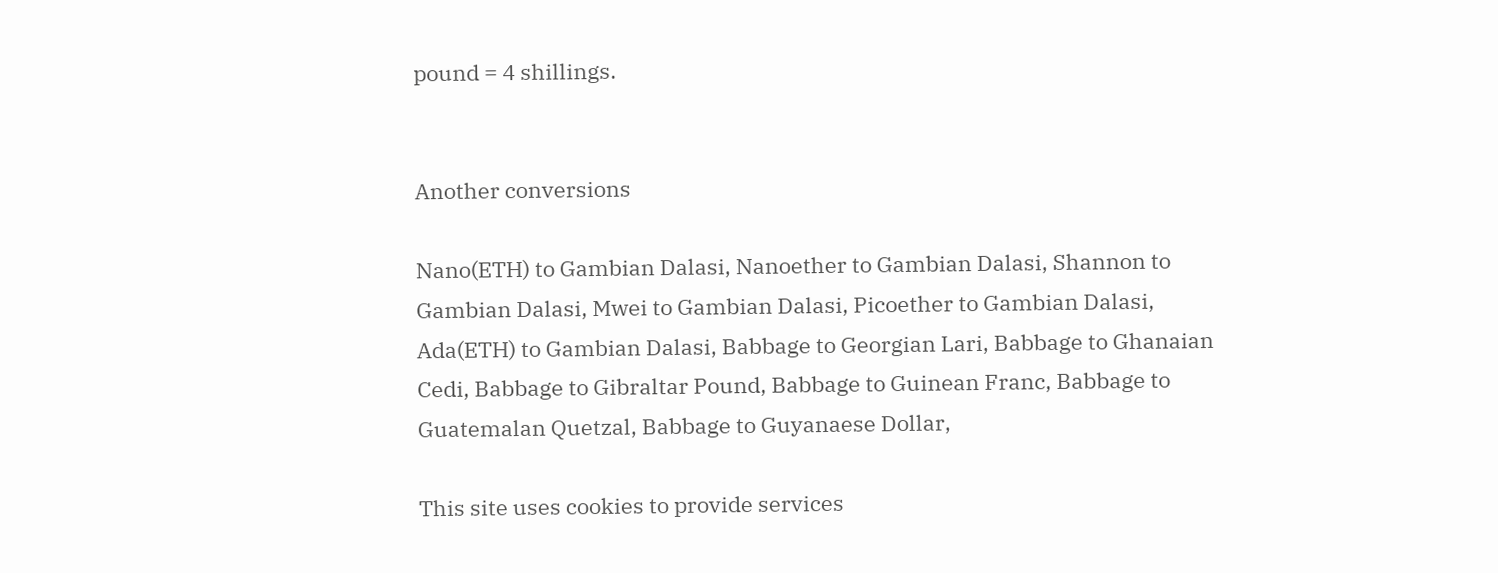pound = 4 shillings.


Another conversions

Nano(ETH) to Gambian Dalasi, Nanoether to Gambian Dalasi, Shannon to Gambian Dalasi, Mwei to Gambian Dalasi, Picoether to Gambian Dalasi, Ada(ETH) to Gambian Dalasi, Babbage to Georgian Lari, Babbage to Ghanaian Cedi, Babbage to Gibraltar Pound, Babbage to Guinean Franc, Babbage to Guatemalan Quetzal, Babbage to Guyanaese Dollar,

This site uses cookies to provide services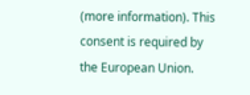(more information). This consent is required by the European Union.